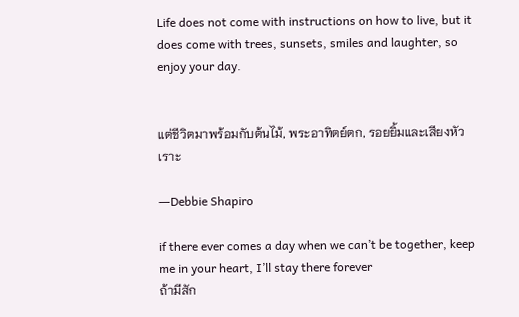Life does not come with instructions on how to live, but it does come with trees, sunsets, smiles and laughter, so enjoy your day.


แต่ชีวิตมาพร้อมกับต้นไม้, พระอาทิตย์ตก, รอยยิ้มและเสียงหัวเราะ

―Debbie Shapiro

if there ever comes a day when we can’t be together, keep me in your heart, I’ll stay there forever
ถ้ามีสัก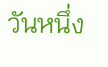วันหนึ่ง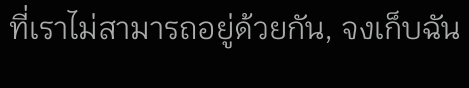ที่เราไม่สามารถอยู่ด้วยกัน, จงเก็บฉัน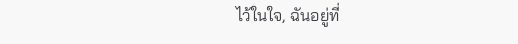ไว้ในใจ, ฉันอยู่ที่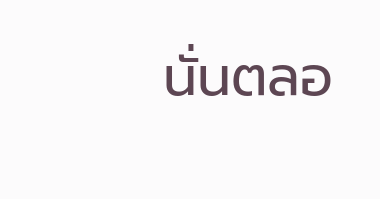นั่นตลอ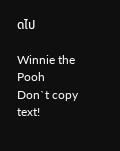ดไป

Winnie the Pooh
Don`t copy text!